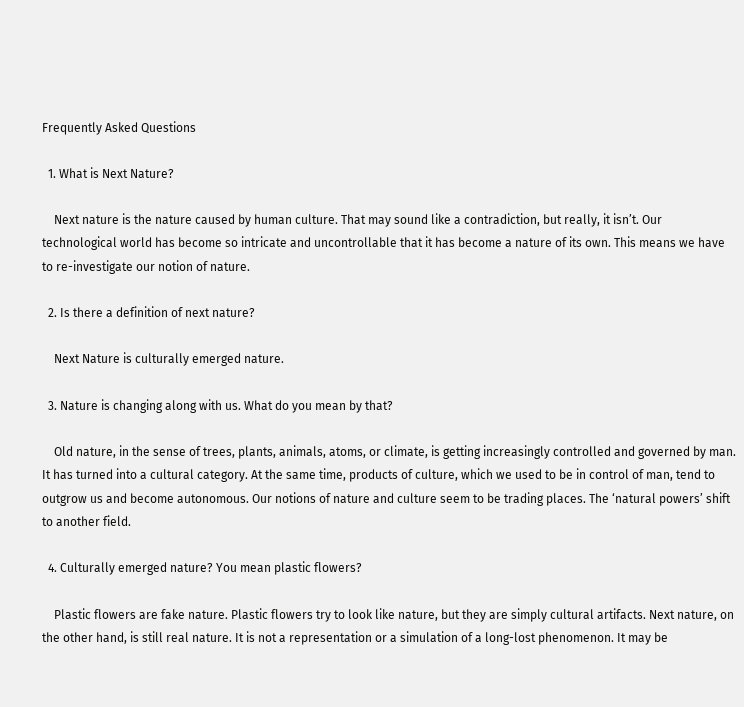Frequently Asked Questions

  1. What is Next Nature?

    Next nature is the nature caused by human culture. That may sound like a contradiction, but really, it isn’t. Our technological world has become so intricate and uncontrollable that it has become a nature of its own. This means we have to re-investigate our notion of nature.

  2. Is there a definition of next nature?

    Next Nature is culturally emerged nature.

  3. Nature is changing along with us. What do you mean by that?

    Old nature, in the sense of trees, plants, animals, atoms, or climate, is getting increasingly controlled and governed by man. It has turned into a cultural category. At the same time, products of culture, which we used to be in control of man, tend to outgrow us and become autonomous. Our notions of nature and culture seem to be trading places. The ‘natural powers’ shift to another field.

  4. Culturally emerged nature? You mean plastic flowers?

    Plastic flowers are fake nature. Plastic flowers try to look like nature, but they are simply cultural artifacts. Next nature, on the other hand, is still real nature. It is not a representation or a simulation of a long-lost phenomenon. It may be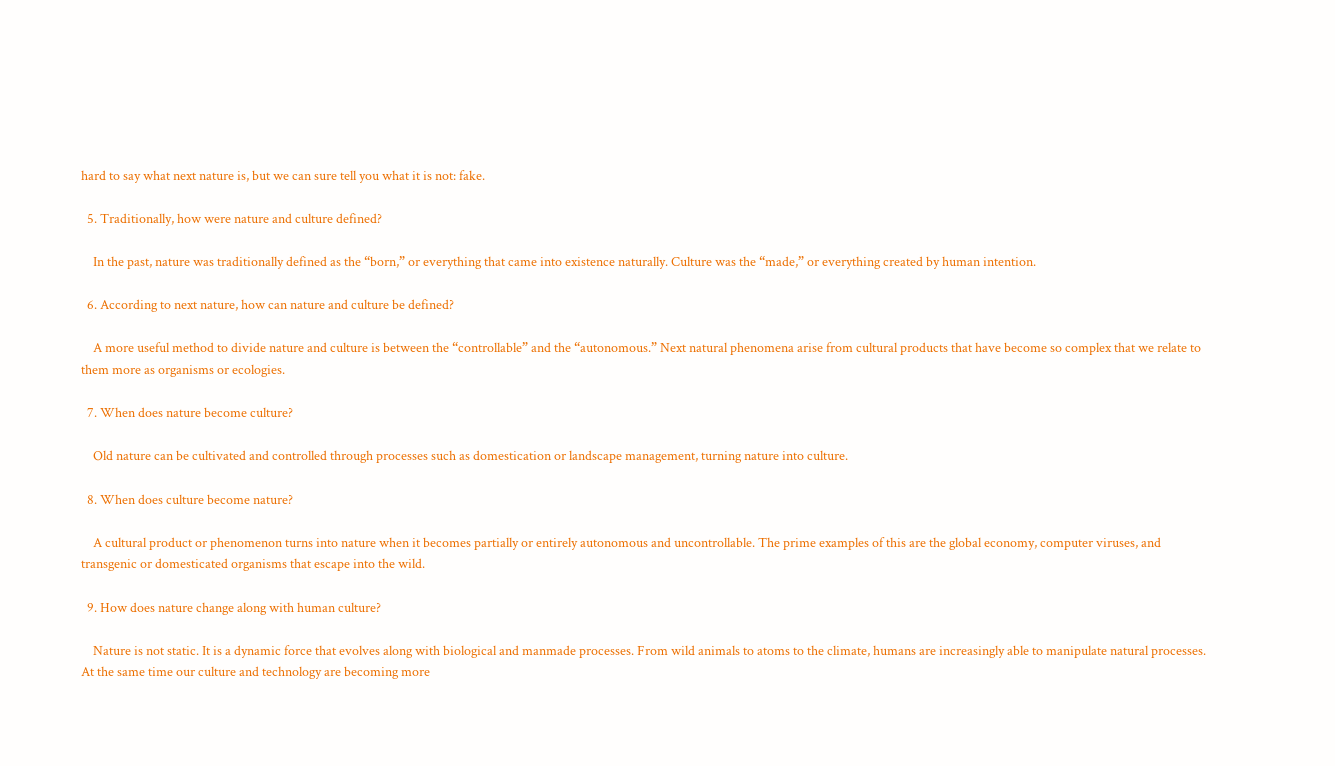hard to say what next nature is, but we can sure tell you what it is not: fake.

  5. Traditionally, how were nature and culture defined?

    In the past, nature was traditionally defined as the “born,” or everything that came into existence naturally. Culture was the “made,” or everything created by human intention.

  6. According to next nature, how can nature and culture be defined?

    A more useful method to divide nature and culture is between the “controllable” and the “autonomous.” Next natural phenomena arise from cultural products that have become so complex that we relate to them more as organisms or ecologies.

  7. When does nature become culture?

    Old nature can be cultivated and controlled through processes such as domestication or landscape management, turning nature into culture.

  8. When does culture become nature?

    A cultural product or phenomenon turns into nature when it becomes partially or entirely autonomous and uncontrollable. The prime examples of this are the global economy, computer viruses, and transgenic or domesticated organisms that escape into the wild.

  9. How does nature change along with human culture?

    Nature is not static. It is a dynamic force that evolves along with biological and manmade processes. From wild animals to atoms to the climate, humans are increasingly able to manipulate natural processes. At the same time our culture and technology are becoming more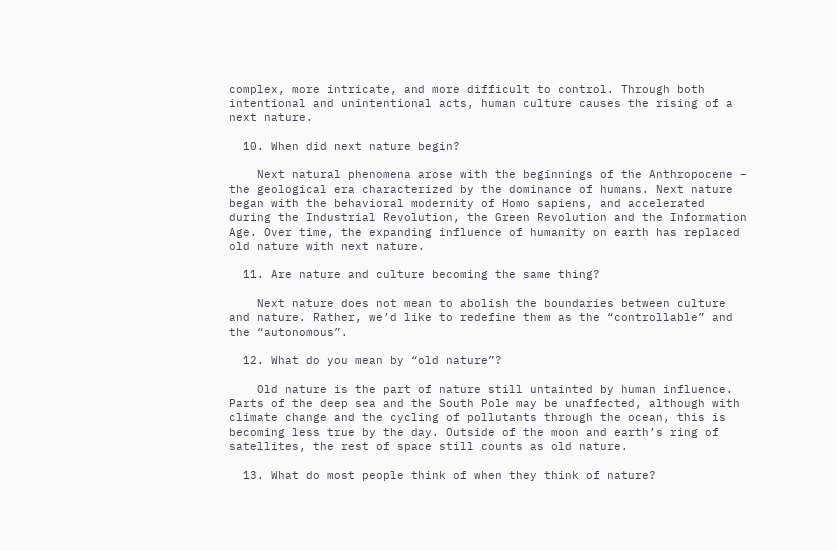complex, more intricate, and more difficult to control. Through both intentional and unintentional acts, human culture causes the rising of a next nature.

  10. When did next nature begin?

    Next natural phenomena arose with the beginnings of the Anthropocene – the geological era characterized by the dominance of humans. Next nature began with the behavioral modernity of Homo sapiens, and accelerated during the Industrial Revolution, the Green Revolution and the Information Age. Over time, the expanding influence of humanity on earth has replaced old nature with next nature.

  11. Are nature and culture becoming the same thing?

    Next nature does not mean to abolish the boundaries between culture and nature. Rather, we’d like to redefine them as the “controllable” and the “autonomous”.

  12. What do you mean by “old nature”?

    Old nature is the part of nature still untainted by human influence. Parts of the deep sea and the South Pole may be unaffected, although with climate change and the cycling of pollutants through the ocean, this is becoming less true by the day. Outside of the moon and earth’s ring of satellites, the rest of space still counts as old nature.

  13. What do most people think of when they think of nature?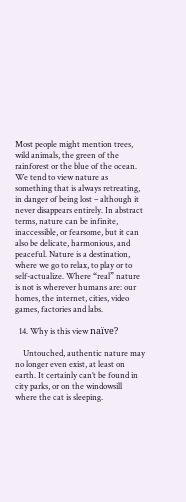Most people might mention trees, wild animals, the green of the rainforest or the blue of the ocean. We tend to view nature as something that is always retreating, in danger of being lost – although it never disappears entirely. In abstract terms, nature can be infinite, inaccessible, or fearsome, but it can also be delicate, harmonious, and peaceful. Nature is a destination, where we go to relax, to play or to self-actualize. Where “real” nature is not is wherever humans are: our homes, the internet, cities, video games, factories and labs.

  14. Why is this view naïve?

    Untouched, authentic nature may no longer even exist, at least on earth. It certainly can’t be found in city parks, or on the windowsill where the cat is sleeping.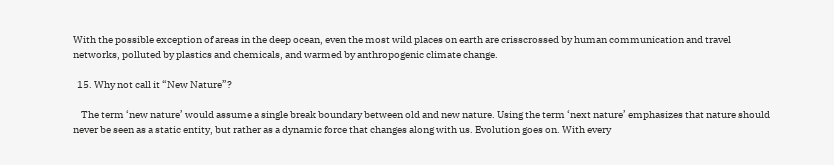With the possible exception of areas in the deep ocean, even the most wild places on earth are crisscrossed by human communication and travel networks, polluted by plastics and chemicals, and warmed by anthropogenic climate change.

  15. Why not call it “New Nature”?

    The term ‘new nature’ would assume a single break boundary between old and new nature. Using the term ‘next nature’ emphasizes that nature should never be seen as a static entity, but rather as a dynamic force that changes along with us. Evolution goes on. With every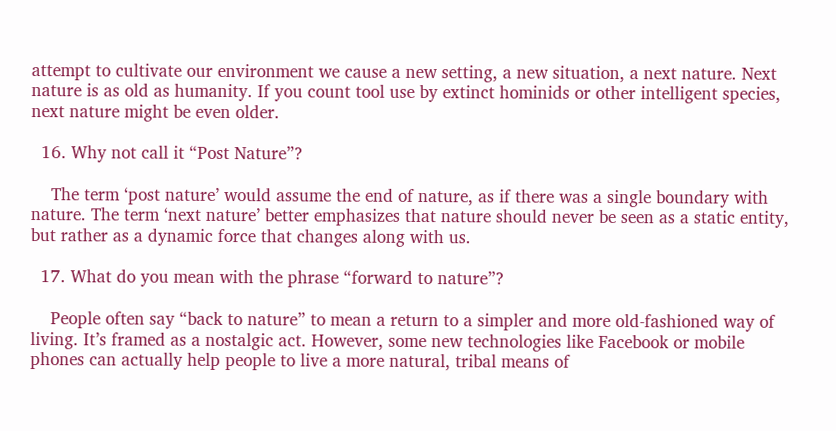attempt to cultivate our environment we cause a new setting, a new situation, a next nature. Next nature is as old as humanity. If you count tool use by extinct hominids or other intelligent species, next nature might be even older.

  16. Why not call it “Post Nature”?

    The term ‘post nature’ would assume the end of nature, as if there was a single boundary with nature. The term ‘next nature’ better emphasizes that nature should never be seen as a static entity, but rather as a dynamic force that changes along with us.

  17. What do you mean with the phrase “forward to nature”?

    People often say “back to nature” to mean a return to a simpler and more old-fashioned way of living. It’s framed as a nostalgic act. However, some new technologies like Facebook or mobile phones can actually help people to live a more natural, tribal means of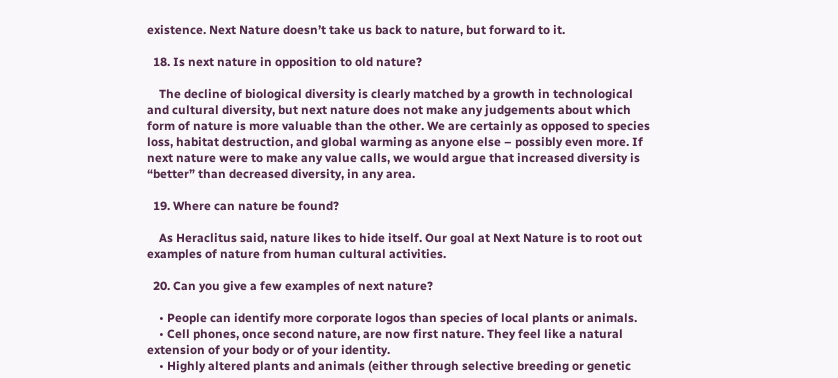existence. Next Nature doesn’t take us back to nature, but forward to it.

  18. Is next nature in opposition to old nature?

    The decline of biological diversity is clearly matched by a growth in technological and cultural diversity, but next nature does not make any judgements about which form of nature is more valuable than the other. We are certainly as opposed to species loss, habitat destruction, and global warming as anyone else – possibly even more. If next nature were to make any value calls, we would argue that increased diversity is “better” than decreased diversity, in any area.

  19. Where can nature be found?

    As Heraclitus said, nature likes to hide itself. Our goal at Next Nature is to root out examples of nature from human cultural activities.

  20. Can you give a few examples of next nature?

    • People can identify more corporate logos than species of local plants or animals.
    • Cell phones, once second nature, are now first nature. They feel like a natural extension of your body or of your identity.
    • Highly altered plants and animals (either through selective breeding or genetic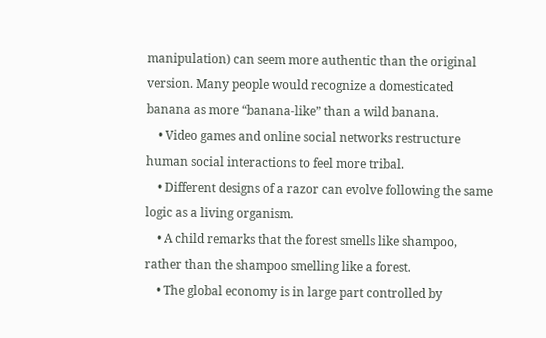manipulation) can seem more authentic than the original version. Many people would recognize a domesticated banana as more “banana-like” than a wild banana.
    • Video games and online social networks restructure human social interactions to feel more tribal.
    • Different designs of a razor can evolve following the same logic as a living organism.
    • A child remarks that the forest smells like shampoo, rather than the shampoo smelling like a forest.
    • The global economy is in large part controlled by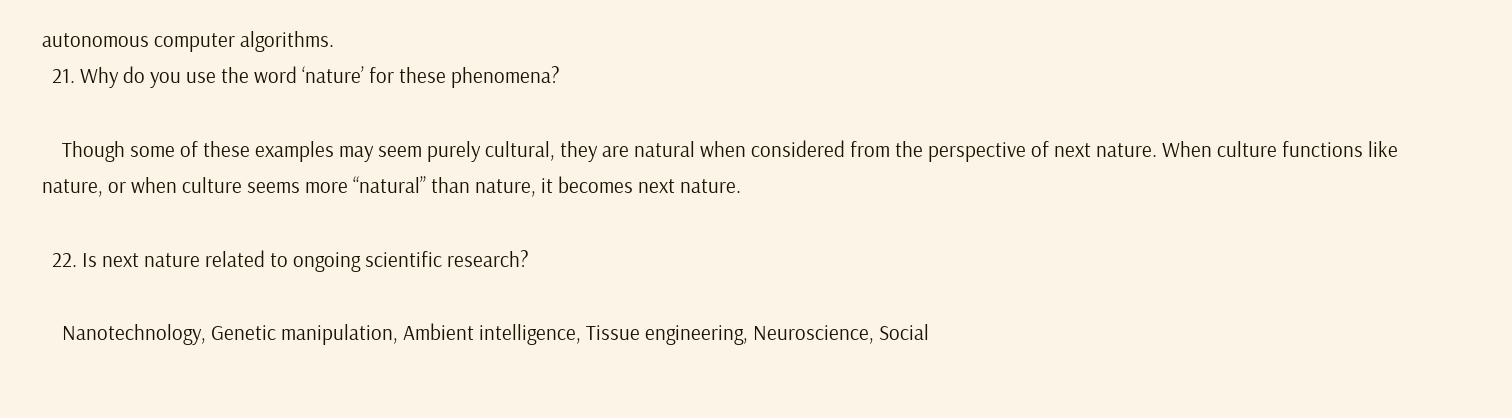autonomous computer algorithms.
  21. Why do you use the word ‘nature’ for these phenomena?

    Though some of these examples may seem purely cultural, they are natural when considered from the perspective of next nature. When culture functions like nature, or when culture seems more “natural” than nature, it becomes next nature.

  22. Is next nature related to ongoing scientific research?

    Nanotechnology, Genetic manipulation, Ambient intelligence, Tissue engineering, Neuroscience, Social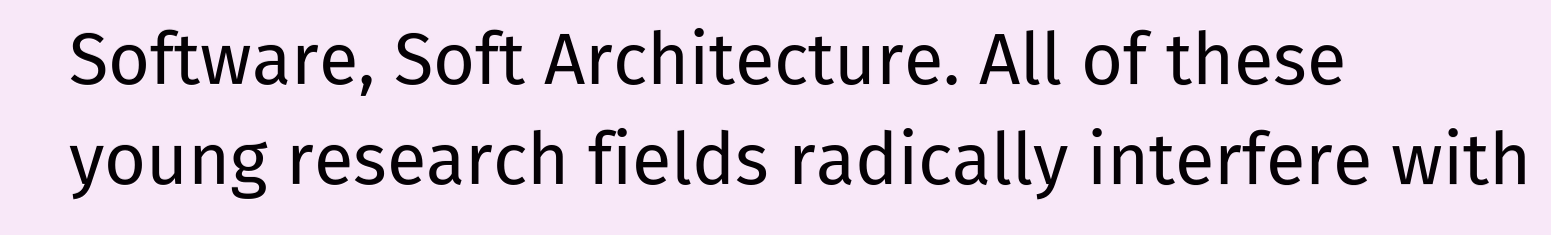Software, Soft Architecture. All of these young research fields radically interfere with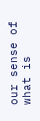our sense of what is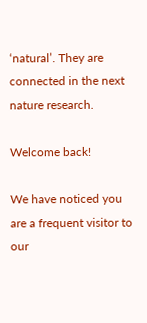‘natural’. They are connected in the next nature research.

Welcome back!

We have noticed you are a frequent visitor to our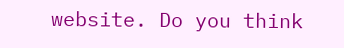website. Do you think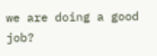we are doing a good job?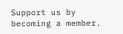Support us by becoming a member.